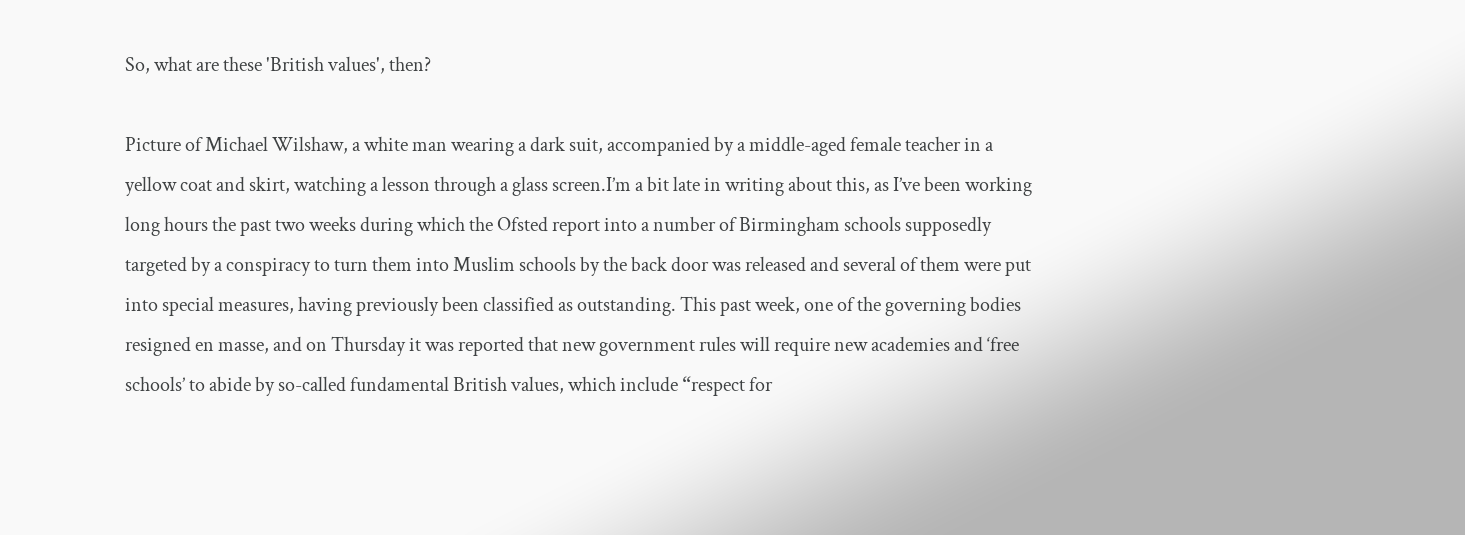So, what are these 'British values', then?

Picture of Michael Wilshaw, a white man wearing a dark suit, accompanied by a middle-aged female teacher in a yellow coat and skirt, watching a lesson through a glass screen.I’m a bit late in writing about this, as I’ve been working long hours the past two weeks during which the Ofsted report into a number of Birmingham schools supposedly targeted by a conspiracy to turn them into Muslim schools by the back door was released and several of them were put into special measures, having previously been classified as outstanding. This past week, one of the governing bodies resigned en masse, and on Thursday it was reported that new government rules will require new academies and ‘free schools’ to abide by so-called fundamental British values, which include “respect for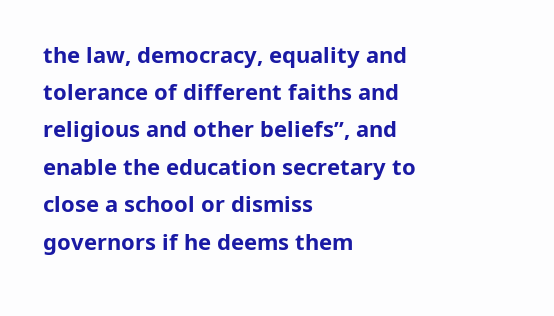the law, democracy, equality and tolerance of different faiths and religious and other beliefs”, and enable the education secretary to close a school or dismiss governors if he deems them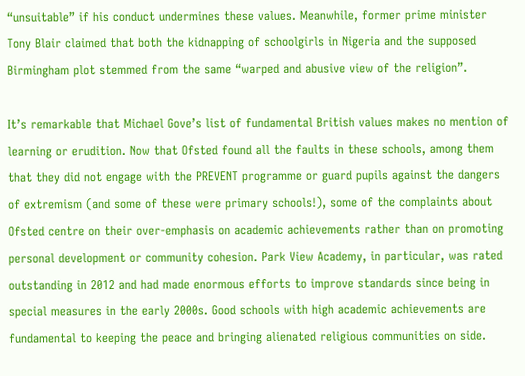“unsuitable” if his conduct undermines these values. Meanwhile, former prime minister Tony Blair claimed that both the kidnapping of schoolgirls in Nigeria and the supposed Birmingham plot stemmed from the same “warped and abusive view of the religion”.

It’s remarkable that Michael Gove’s list of fundamental British values makes no mention of learning or erudition. Now that Ofsted found all the faults in these schools, among them that they did not engage with the PREVENT programme or guard pupils against the dangers of extremism (and some of these were primary schools!), some of the complaints about Ofsted centre on their over-emphasis on academic achievements rather than on promoting personal development or community cohesion. Park View Academy, in particular, was rated outstanding in 2012 and had made enormous efforts to improve standards since being in special measures in the early 2000s. Good schools with high academic achievements are fundamental to keeping the peace and bringing alienated religious communities on side.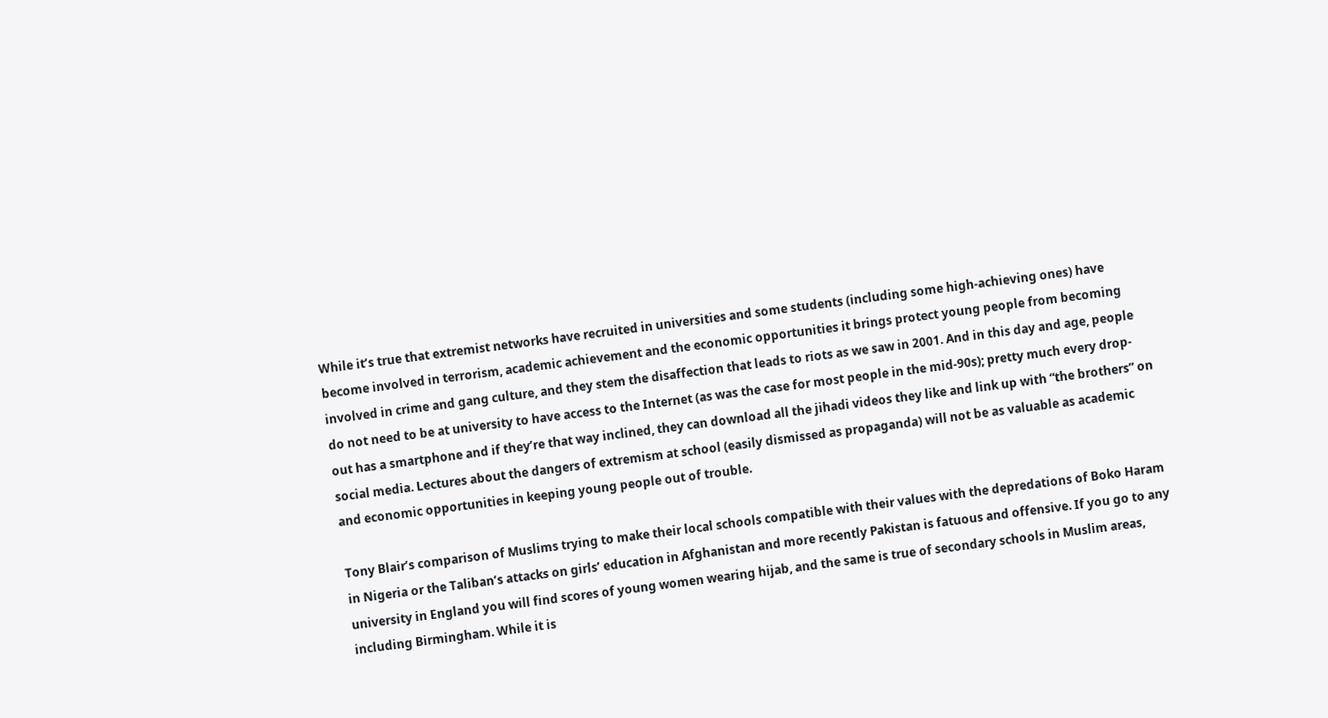While it’s true that extremist networks have recruited in universities and some students (including some high-achieving ones) have become involved in terrorism, academic achievement and the economic opportunities it brings protect young people from becoming involved in crime and gang culture, and they stem the disaffection that leads to riots as we saw in 2001. And in this day and age, people do not need to be at university to have access to the Internet (as was the case for most people in the mid-90s); pretty much every drop-out has a smartphone and if they’re that way inclined, they can download all the jihadi videos they like and link up with “the brothers” on social media. Lectures about the dangers of extremism at school (easily dismissed as propaganda) will not be as valuable as academic and economic opportunities in keeping young people out of trouble.

Tony Blair’s comparison of Muslims trying to make their local schools compatible with their values with the depredations of Boko Haram in Nigeria or the Taliban’s attacks on girls’ education in Afghanistan and more recently Pakistan is fatuous and offensive. If you go to any university in England you will find scores of young women wearing hijab, and the same is true of secondary schools in Muslim areas, including Birmingham. While it is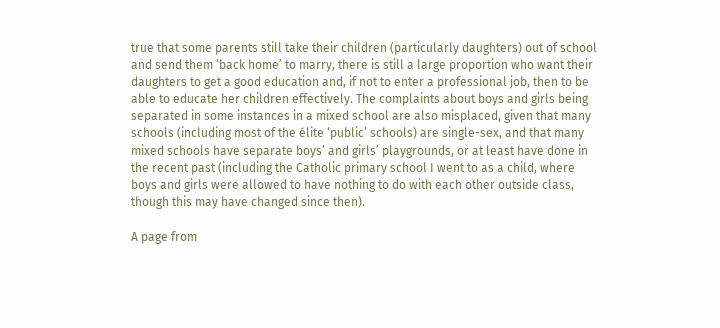true that some parents still take their children (particularly daughters) out of school and send them ‘back home’ to marry, there is still a large proportion who want their daughters to get a good education and, if not to enter a professional job, then to be able to educate her children effectively. The complaints about boys and girls being separated in some instances in a mixed school are also misplaced, given that many schools (including most of the élite ‘public’ schools) are single-sex, and that many mixed schools have separate boys’ and girls’ playgrounds, or at least have done in the recent past (including the Catholic primary school I went to as a child, where boys and girls were allowed to have nothing to do with each other outside class, though this may have changed since then).

A page from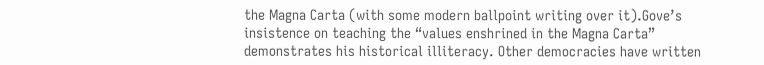the Magna Carta (with some modern ballpoint writing over it).Gove’s insistence on teaching the “values enshrined in the Magna Carta” demonstrates his historical illiteracy. Other democracies have written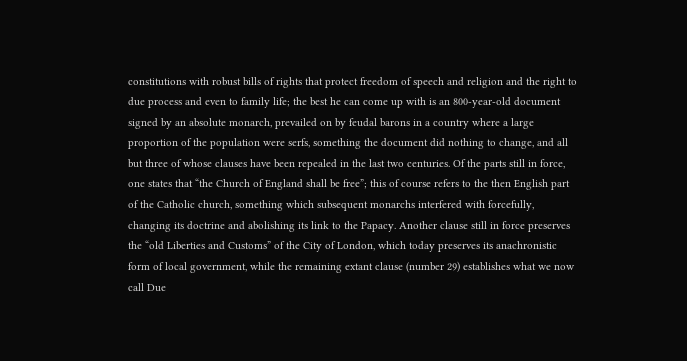constitutions with robust bills of rights that protect freedom of speech and religion and the right to due process and even to family life; the best he can come up with is an 800-year-old document signed by an absolute monarch, prevailed on by feudal barons in a country where a large proportion of the population were serfs, something the document did nothing to change, and all but three of whose clauses have been repealed in the last two centuries. Of the parts still in force, one states that “the Church of England shall be free”; this of course refers to the then English part of the Catholic church, something which subsequent monarchs interfered with forcefully, changing its doctrine and abolishing its link to the Papacy. Another clause still in force preserves the “old Liberties and Customs” of the City of London, which today preserves its anachronistic form of local government, while the remaining extant clause (number 29) establishes what we now call Due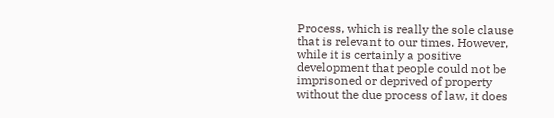Process, which is really the sole clause that is relevant to our times. However, while it is certainly a positive development that people could not be imprisoned or deprived of property without the due process of law, it does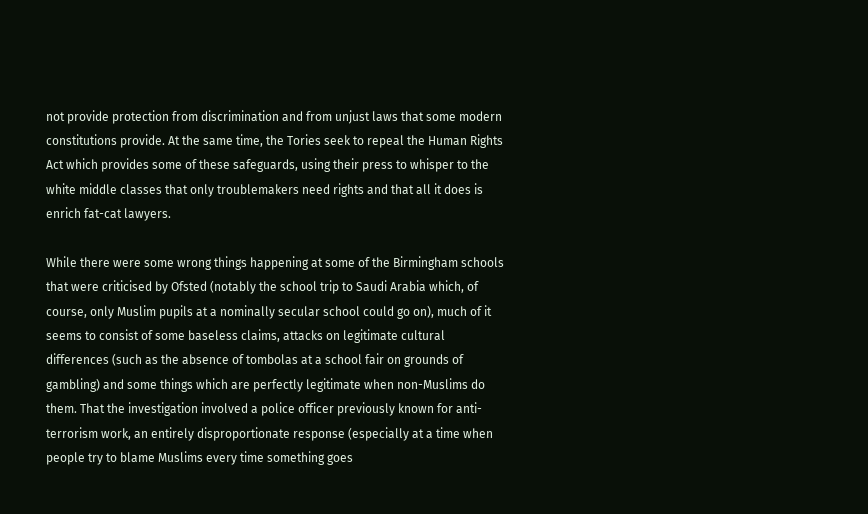not provide protection from discrimination and from unjust laws that some modern constitutions provide. At the same time, the Tories seek to repeal the Human Rights Act which provides some of these safeguards, using their press to whisper to the white middle classes that only troublemakers need rights and that all it does is enrich fat-cat lawyers.

While there were some wrong things happening at some of the Birmingham schools that were criticised by Ofsted (notably the school trip to Saudi Arabia which, of course, only Muslim pupils at a nominally secular school could go on), much of it seems to consist of some baseless claims, attacks on legitimate cultural differences (such as the absence of tombolas at a school fair on grounds of gambling) and some things which are perfectly legitimate when non-Muslims do them. That the investigation involved a police officer previously known for anti-terrorism work, an entirely disproportionate response (especially at a time when people try to blame Muslims every time something goes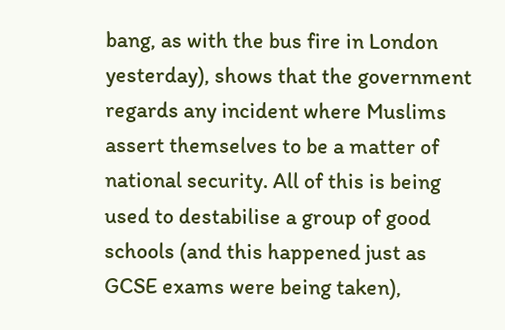bang, as with the bus fire in London yesterday), shows that the government regards any incident where Muslims assert themselves to be a matter of national security. All of this is being used to destabilise a group of good schools (and this happened just as GCSE exams were being taken),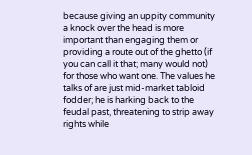because giving an uppity community a knock over the head is more important than engaging them or providing a route out of the ghetto (if you can call it that; many would not) for those who want one. The values he talks of are just mid-market tabloid fodder; he is harking back to the feudal past, threatening to strip away rights while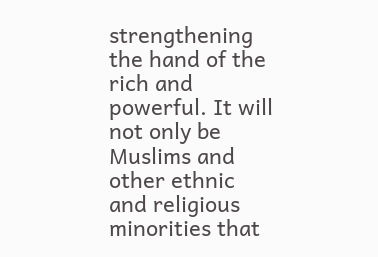strengthening the hand of the rich and powerful. It will not only be Muslims and other ethnic and religious minorities that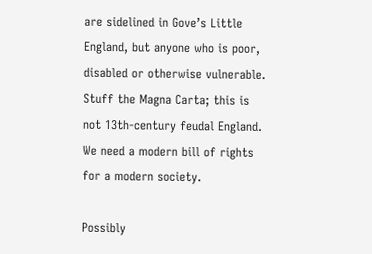are sidelined in Gove’s Little England, but anyone who is poor, disabled or otherwise vulnerable. Stuff the Magna Carta; this is not 13th-century feudal England. We need a modern bill of rights for a modern society.

Possibly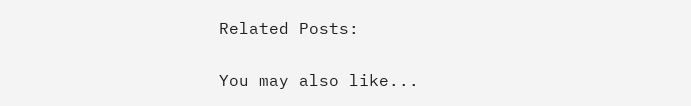Related Posts:


You may also like...